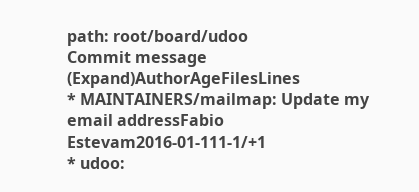path: root/board/udoo
Commit message (Expand)AuthorAgeFilesLines
* MAINTAINERS/mailmap: Update my email addressFabio Estevam2016-01-111-1/+1
* udoo: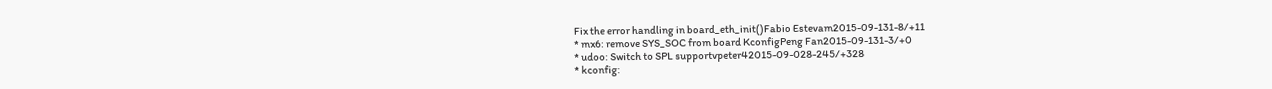Fix the error handling in board_eth_init()Fabio Estevam2015-09-131-8/+11
* mx6: remove SYS_SOC from board KconfigPeng Fan2015-09-131-3/+0
* udoo: Switch to SPL supportvpeter42015-09-028-245/+328
* kconfig: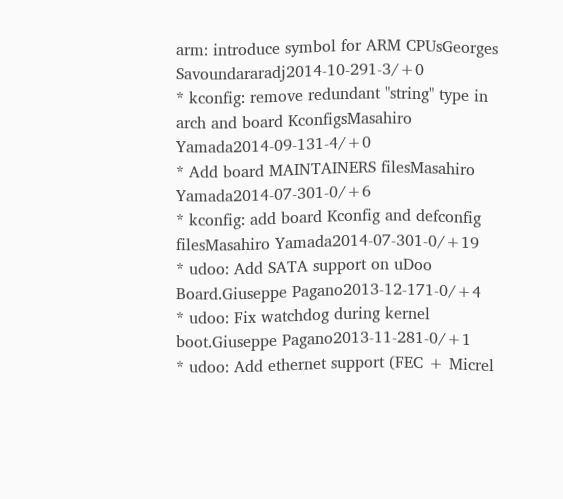arm: introduce symbol for ARM CPUsGeorges Savoundararadj2014-10-291-3/+0
* kconfig: remove redundant "string" type in arch and board KconfigsMasahiro Yamada2014-09-131-4/+0
* Add board MAINTAINERS filesMasahiro Yamada2014-07-301-0/+6
* kconfig: add board Kconfig and defconfig filesMasahiro Yamada2014-07-301-0/+19
* udoo: Add SATA support on uDoo Board.Giuseppe Pagano2013-12-171-0/+4
* udoo: Fix watchdog during kernel boot.Giuseppe Pagano2013-11-281-0/+1
* udoo: Add ethernet support (FEC + Micrel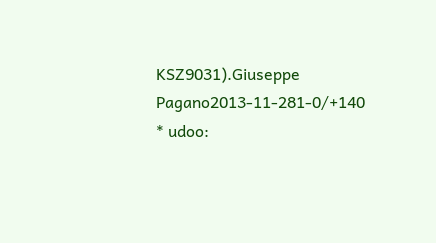KSZ9031).Giuseppe Pagano2013-11-281-0/+140
* udoo: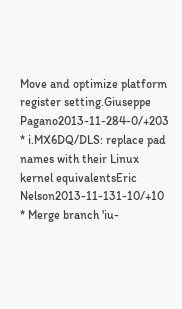Move and optimize platform register setting.Giuseppe Pagano2013-11-284-0/+203
* i.MX6DQ/DLS: replace pad names with their Linux kernel equivalentsEric Nelson2013-11-131-10/+10
* Merge branch 'iu-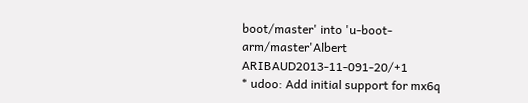boot/master' into 'u-boot-arm/master'Albert ARIBAUD2013-11-091-20/+1
* udoo: Add initial support for mx6q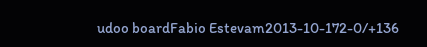udoo boardFabio Estevam2013-10-172-0/+136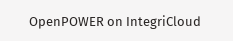OpenPOWER on IntegriCloud